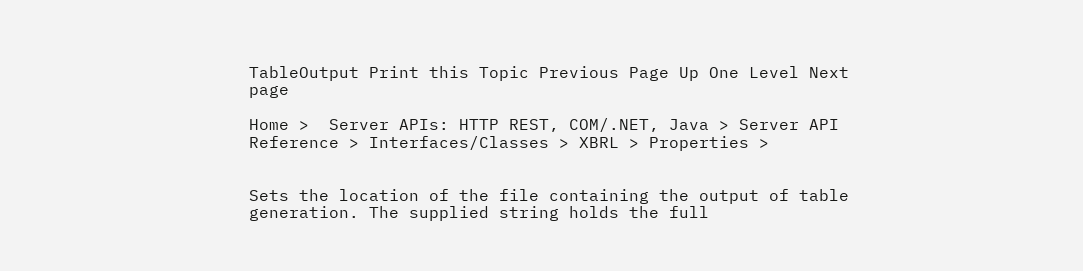TableOutput Print this Topic Previous Page Up One Level Next page

Home >  Server APIs: HTTP REST, COM/.NET, Java > Server API Reference > Interfaces/Classes > XBRL > Properties >


Sets the location of the file containing the output of table generation. The supplied string holds the full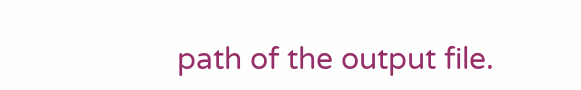path of the output file.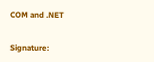COM and .NET


Signature: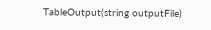TableOutput(string outputFile)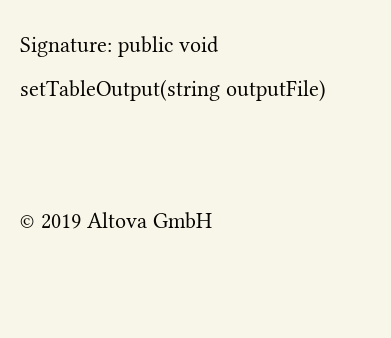Signature: public void setTableOutput(string outputFile)


© 2019 Altova GmbH